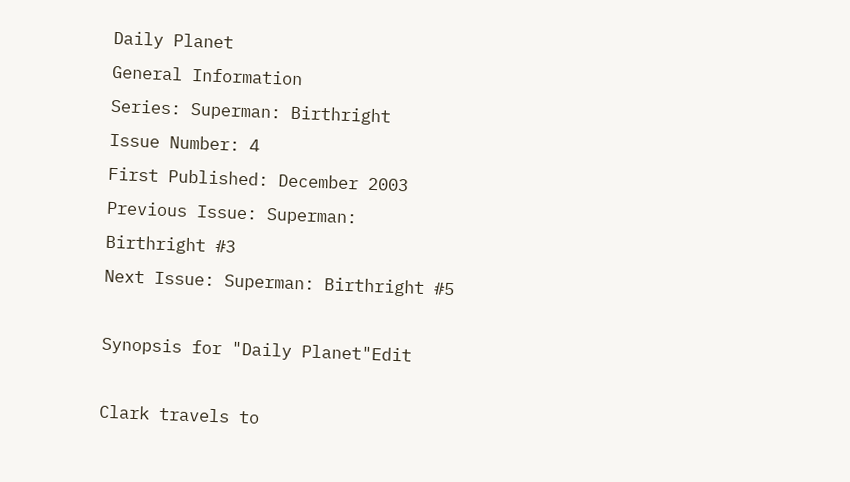Daily Planet
General Information
Series: Superman: Birthright
Issue Number: 4
First Published: December 2003
Previous Issue: Superman: Birthright #3
Next Issue: Superman: Birthright #5

Synopsis for "Daily Planet"Edit

Clark travels to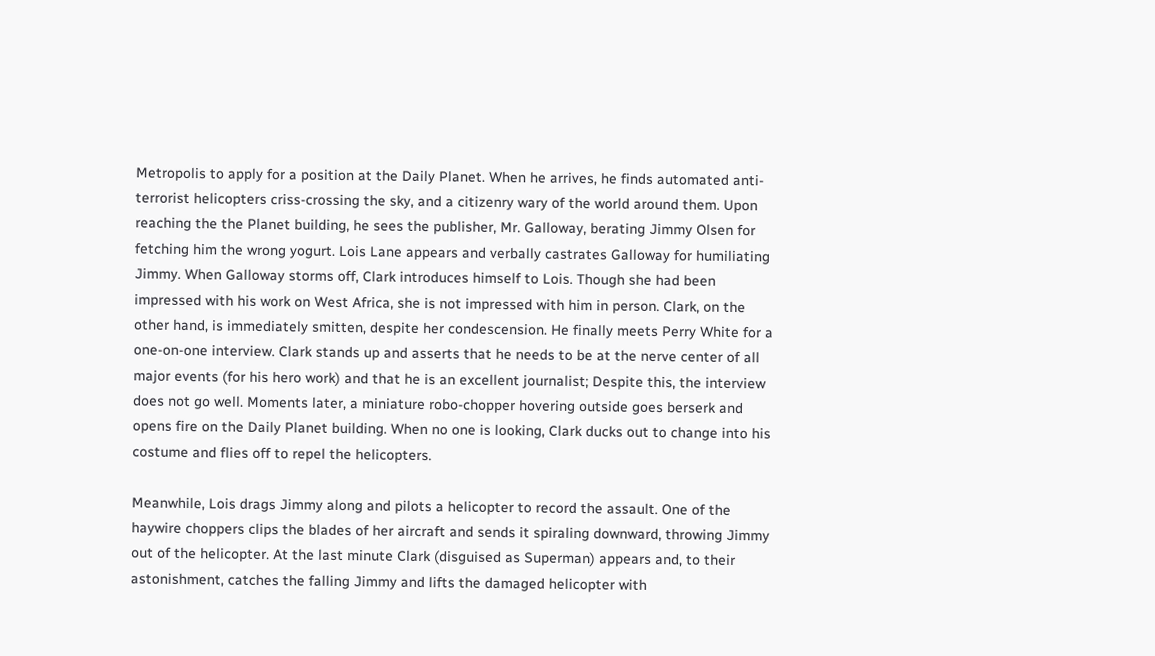Metropolis to apply for a position at the Daily Planet. When he arrives, he finds automated anti-terrorist helicopters criss-crossing the sky, and a citizenry wary of the world around them. Upon reaching the the Planet building, he sees the publisher, Mr. Galloway, berating Jimmy Olsen for fetching him the wrong yogurt. Lois Lane appears and verbally castrates Galloway for humiliating Jimmy. When Galloway storms off, Clark introduces himself to Lois. Though she had been impressed with his work on West Africa, she is not impressed with him in person. Clark, on the other hand, is immediately smitten, despite her condescension. He finally meets Perry White for a one-on-one interview. Clark stands up and asserts that he needs to be at the nerve center of all major events (for his hero work) and that he is an excellent journalist; Despite this, the interview does not go well. Moments later, a miniature robo-chopper hovering outside goes berserk and opens fire on the Daily Planet building. When no one is looking, Clark ducks out to change into his costume and flies off to repel the helicopters.

Meanwhile, Lois drags Jimmy along and pilots a helicopter to record the assault. One of the haywire choppers clips the blades of her aircraft and sends it spiraling downward, throwing Jimmy out of the helicopter. At the last minute Clark (disguised as Superman) appears and, to their astonishment, catches the falling Jimmy and lifts the damaged helicopter with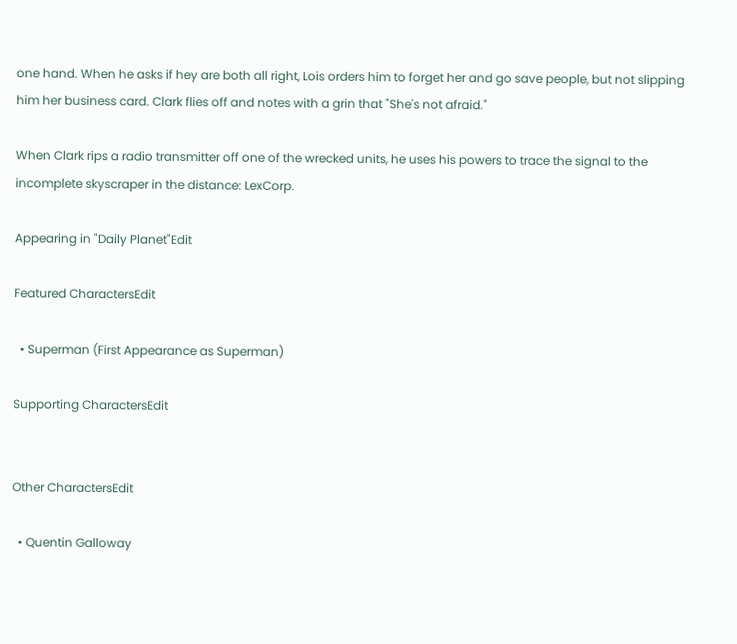one hand. When he asks if hey are both all right, Lois orders him to forget her and go save people, but not slipping him her business card. Clark flies off and notes with a grin that "She's not afraid."

When Clark rips a radio transmitter off one of the wrecked units, he uses his powers to trace the signal to the incomplete skyscraper in the distance: LexCorp.

Appearing in "Daily Planet"Edit

Featured CharactersEdit

  • Superman (First Appearance as Superman)

Supporting CharactersEdit


Other CharactersEdit

  • Quentin Galloway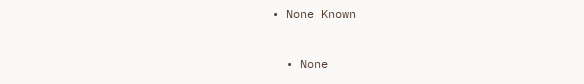• None Known


  • None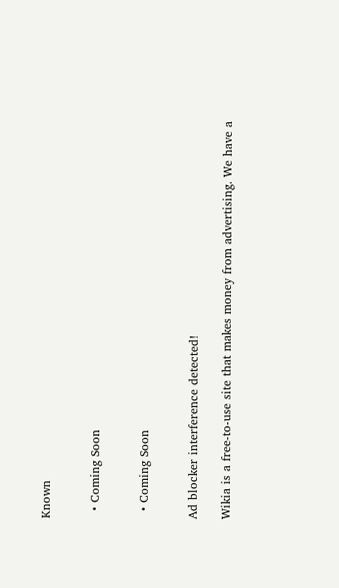Known


  • Coming Soon


  • Coming Soon


Ad blocker interference detected!

Wikia is a free-to-use site that makes money from advertising. We have a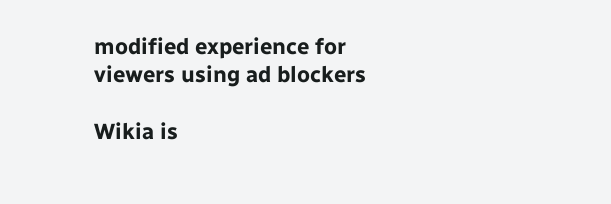modified experience for viewers using ad blockers

Wikia is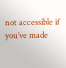not accessible if you’ve made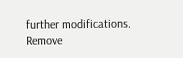further modifications. Remove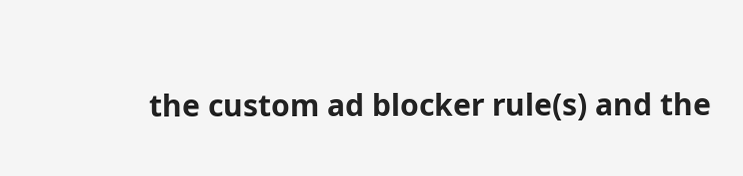the custom ad blocker rule(s) and the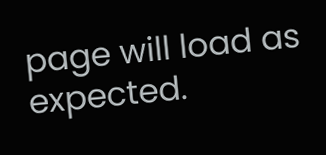page will load as expected.